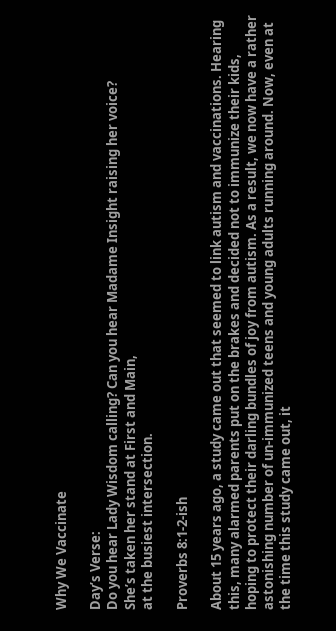Why We Vaccinate

Day’s Verse:
Do you hear Lady Wisdom calling? Can you hear Madame Insight raising her voice?
She’s taken her stand at First and Main,
at the busiest intersection.

Proverbs 8:1-2-ish

About 15 years ago, a study came out that seemed to link autism and vaccinations. Hearing this, many alarmed parents put on the brakes and decided not to immunize their kids, hoping to protect their darling bundles of joy from autism. As a result, we now have a rather astonishing number of un-immunized teens and young adults running around. Now, even at the time this study came out, it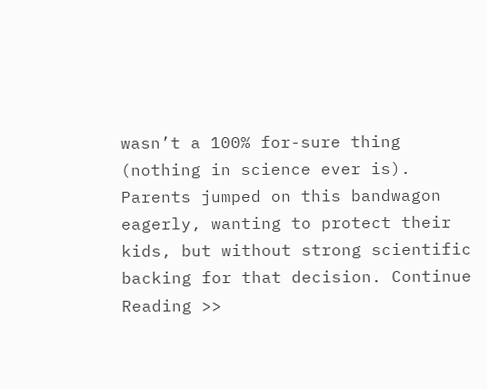wasn’t a 100% for-sure thing (nothing in science ever is). Parents jumped on this bandwagon eagerly, wanting to protect their kids, but without strong scientific backing for that decision. Continue Reading >>